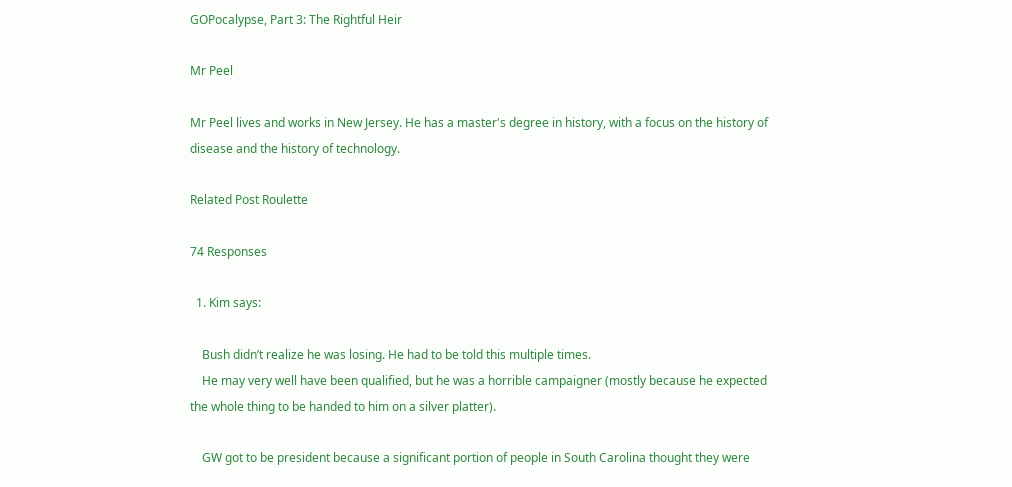GOPocalypse, Part 3: The Rightful Heir

Mr Peel

Mr Peel lives and works in New Jersey. He has a master's degree in history, with a focus on the history of disease and the history of technology.

Related Post Roulette

74 Responses

  1. Kim says:

    Bush didn’t realize he was losing. He had to be told this multiple times.
    He may very well have been qualified, but he was a horrible campaigner (mostly because he expected the whole thing to be handed to him on a silver platter).

    GW got to be president because a significant portion of people in South Carolina thought they were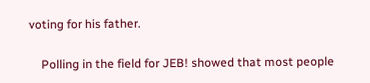voting for his father.

    Polling in the field for JEB! showed that most people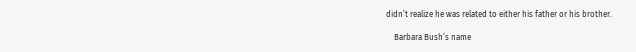didn’t realize he was related to either his father or his brother.

    Barbara Bush’s name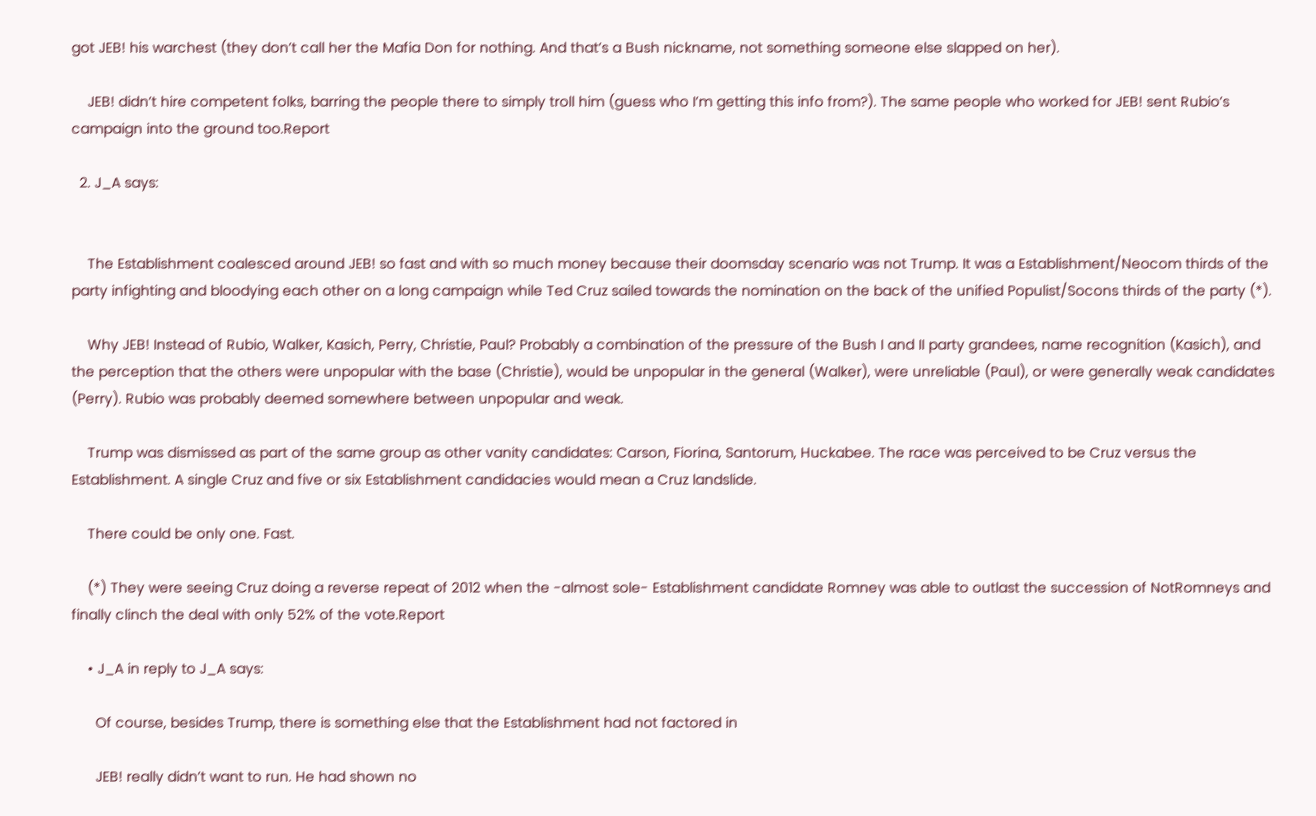got JEB! his warchest (they don’t call her the Mafia Don for nothing. And that’s a Bush nickname, not something someone else slapped on her).

    JEB! didn’t hire competent folks, barring the people there to simply troll him (guess who I’m getting this info from?). The same people who worked for JEB! sent Rubio’s campaign into the ground too.Report

  2. J_A says:


    The Establishment coalesced around JEB! so fast and with so much money because their doomsday scenario was not Trump. It was a Establishment/Neocom thirds of the party infighting and bloodying each other on a long campaign while Ted Cruz sailed towards the nomination on the back of the unified Populist/Socons thirds of the party (*).

    Why JEB! Instead of Rubio, Walker, Kasich, Perry, Christie, Paul? Probably a combination of the pressure of the Bush I and II party grandees, name recognition (Kasich), and the perception that the others were unpopular with the base (Christie), would be unpopular in the general (Walker), were unreliable (Paul), or were generally weak candidates (Perry). Rubio was probably deemed somewhere between unpopular and weak.

    Trump was dismissed as part of the same group as other vanity candidates: Carson, Fiorina, Santorum, Huckabee. The race was perceived to be Cruz versus the Establishment. A single Cruz and five or six Establishment candidacies would mean a Cruz landslide.

    There could be only one. Fast.

    (*) They were seeing Cruz doing a reverse repeat of 2012 when the -almost sole- Establishment candidate Romney was able to outlast the succession of NotRomneys and finally clinch the deal with only 52% of the vote.Report

    • J_A in reply to J_A says:

      Of course, besides Trump, there is something else that the Establishment had not factored in

      JEB! really didn’t want to run. He had shown no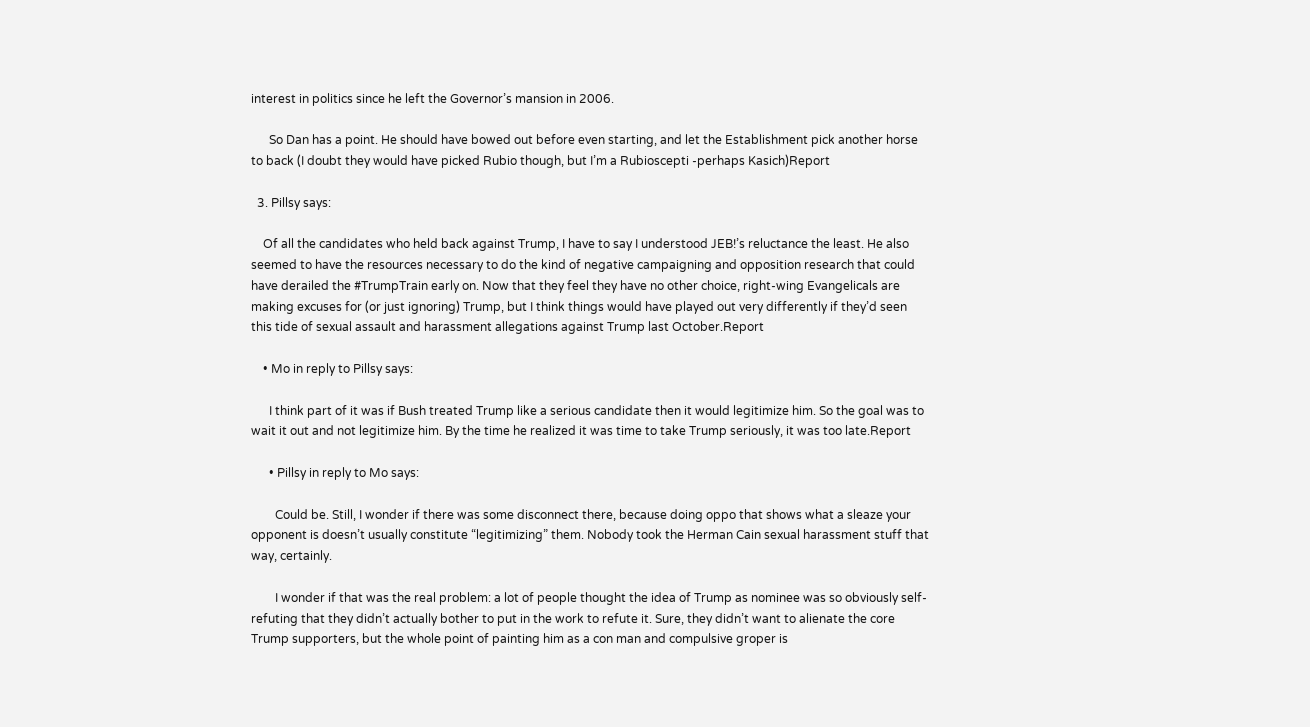interest in politics since he left the Governor’s mansion in 2006.

      So Dan has a point. He should have bowed out before even starting, and let the Establishment pick another horse to back (I doubt they would have picked Rubio though, but I’m a Rubioscepti -perhaps Kasich)Report

  3. Pillsy says:

    Of all the candidates who held back against Trump, I have to say I understood JEB!’s reluctance the least. He also seemed to have the resources necessary to do the kind of negative campaigning and opposition research that could have derailed the #TrumpTrain early on. Now that they feel they have no other choice, right-wing Evangelicals are making excuses for (or just ignoring) Trump, but I think things would have played out very differently if they’d seen this tide of sexual assault and harassment allegations against Trump last October.Report

    • Mo in reply to Pillsy says:

      I think part of it was if Bush treated Trump like a serious candidate then it would legitimize him. So the goal was to wait it out and not legitimize him. By the time he realized it was time to take Trump seriously, it was too late.Report

      • Pillsy in reply to Mo says:

        Could be. Still, I wonder if there was some disconnect there, because doing oppo that shows what a sleaze your opponent is doesn’t usually constitute “legitimizing” them. Nobody took the Herman Cain sexual harassment stuff that way, certainly.

        I wonder if that was the real problem: a lot of people thought the idea of Trump as nominee was so obviously self-refuting that they didn’t actually bother to put in the work to refute it. Sure, they didn’t want to alienate the core Trump supporters, but the whole point of painting him as a con man and compulsive groper is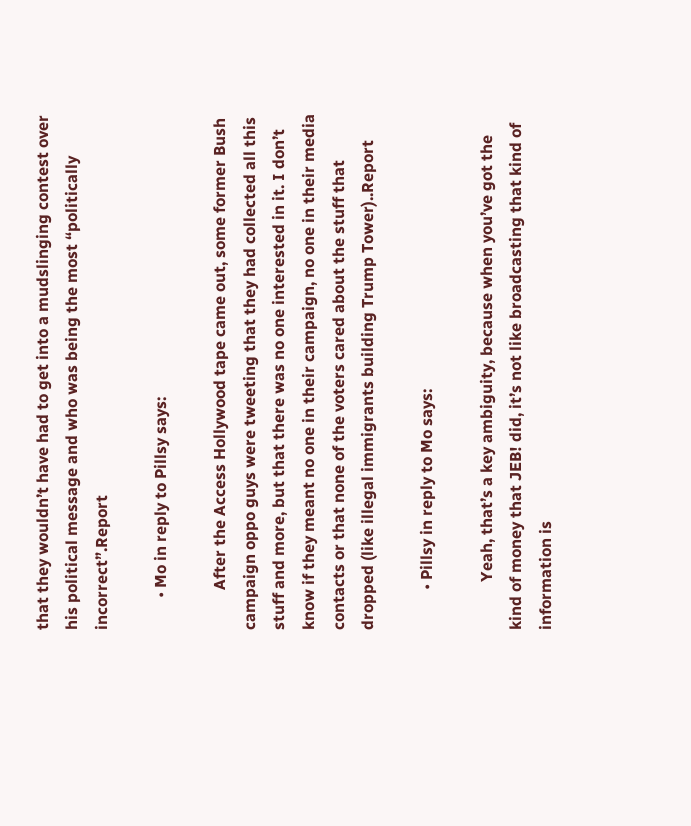that they wouldn’t have had to get into a mudslinging contest over his political message and who was being the most “politically incorrect”.Report

        • Mo in reply to Pillsy says:

          After the Access Hollywood tape came out, some former Bush campaign oppo guys were tweeting that they had collected all this stuff and more, but that there was no one interested in it. I don’t know if they meant no one in their campaign, no one in their media contacts or that none of the voters cared about the stuff that dropped (like illegal immigrants building Trump Tower)..Report

          • Pillsy in reply to Mo says:

            Yeah, that’s a key ambiguity, because when you’ve got the kind of money that JEB! did, it’s not like broadcasting that kind of information is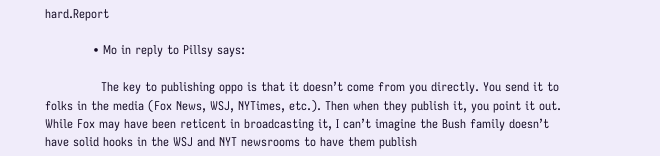hard.Report

            • Mo in reply to Pillsy says:

              The key to publishing oppo is that it doesn’t come from you directly. You send it to folks in the media (Fox News, WSJ, NYTimes, etc.). Then when they publish it, you point it out. While Fox may have been reticent in broadcasting it, I can’t imagine the Bush family doesn’t have solid hooks in the WSJ and NYT newsrooms to have them publish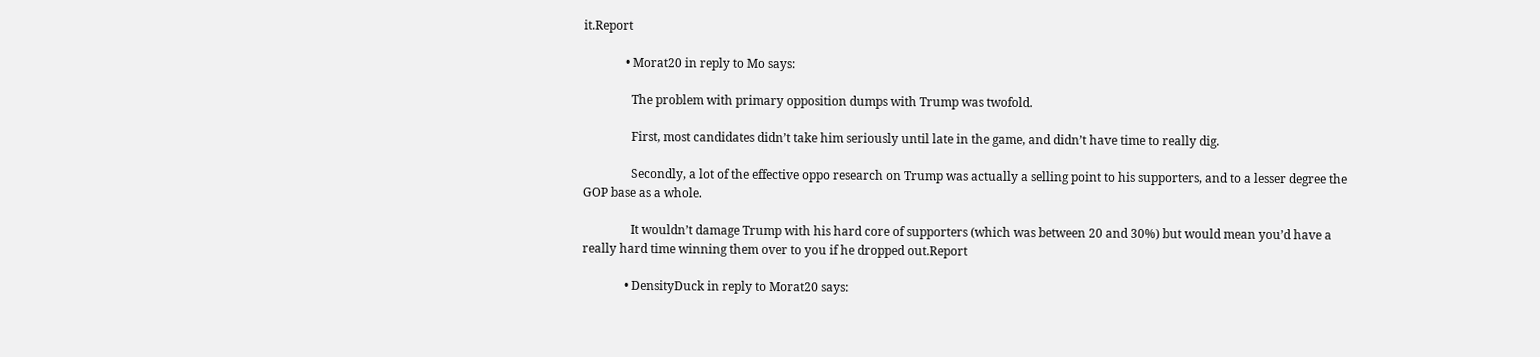it.Report

              • Morat20 in reply to Mo says:

                The problem with primary opposition dumps with Trump was twofold.

                First, most candidates didn’t take him seriously until late in the game, and didn’t have time to really dig.

                Secondly, a lot of the effective oppo research on Trump was actually a selling point to his supporters, and to a lesser degree the GOP base as a whole.

                It wouldn’t damage Trump with his hard core of supporters (which was between 20 and 30%) but would mean you’d have a really hard time winning them over to you if he dropped out.Report

              • DensityDuck in reply to Morat20 says: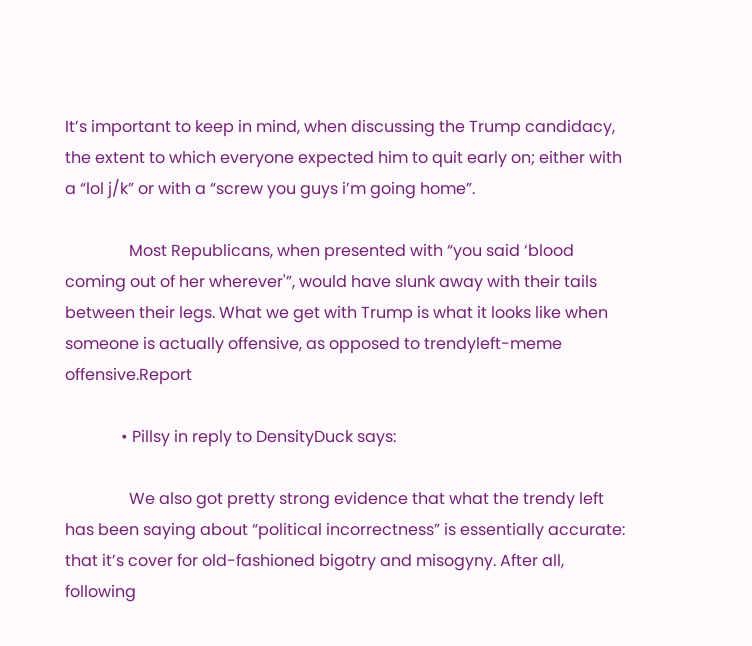It’s important to keep in mind, when discussing the Trump candidacy, the extent to which everyone expected him to quit early on; either with a “lol j/k” or with a “screw you guys i’m going home”.

                Most Republicans, when presented with “you said ‘blood coming out of her wherever'”, would have slunk away with their tails between their legs. What we get with Trump is what it looks like when someone is actually offensive, as opposed to trendyleft-meme offensive.Report

              • Pillsy in reply to DensityDuck says:

                We also got pretty strong evidence that what the trendy left has been saying about “political incorrectness” is essentially accurate: that it’s cover for old-fashioned bigotry and misogyny. After all, following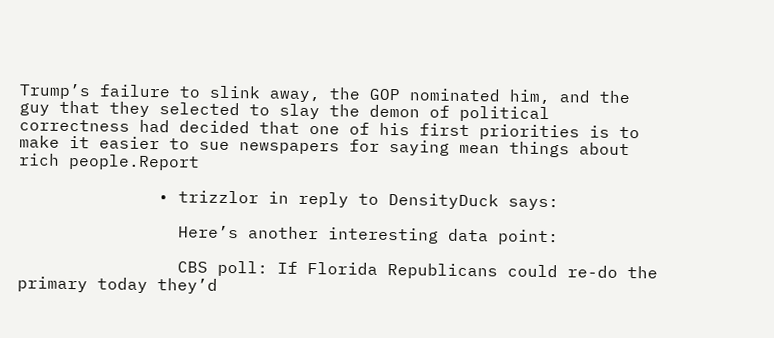Trump’s failure to slink away, the GOP nominated him, and the guy that they selected to slay the demon of political correctness had decided that one of his first priorities is to make it easier to sue newspapers for saying mean things about rich people.Report

              • trizzlor in reply to DensityDuck says:

                Here’s another interesting data point:

                CBS poll: If Florida Republicans could re-do the primary today they’d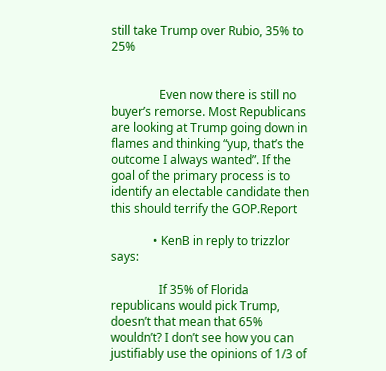still take Trump over Rubio, 35% to 25%


                Even now there is still no buyer’s remorse. Most Republicans are looking at Trump going down in flames and thinking “yup, that’s the outcome I always wanted”. If the goal of the primary process is to identify an electable candidate then this should terrify the GOP.Report

              • KenB in reply to trizzlor says:

                If 35% of Florida republicans would pick Trump, doesn’t that mean that 65% wouldn’t? I don’t see how you can justifiably use the opinions of 1/3 of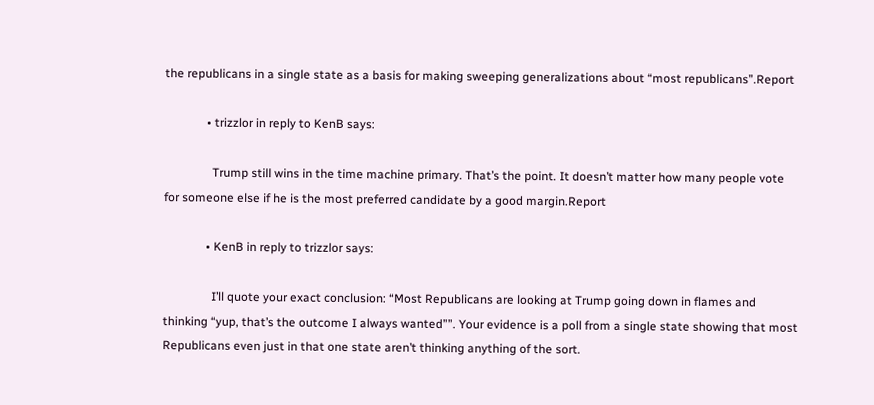the republicans in a single state as a basis for making sweeping generalizations about “most republicans”.Report

              • trizzlor in reply to KenB says:

                Trump still wins in the time machine primary. That’s the point. It doesn’t matter how many people vote for someone else if he is the most preferred candidate by a good margin.Report

              • KenB in reply to trizzlor says:

                I’ll quote your exact conclusion: “Most Republicans are looking at Trump going down in flames and thinking “yup, that’s the outcome I always wanted””. Your evidence is a poll from a single state showing that most Republicans even just in that one state aren’t thinking anything of the sort.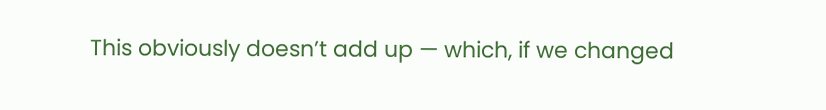This obviously doesn’t add up — which, if we changed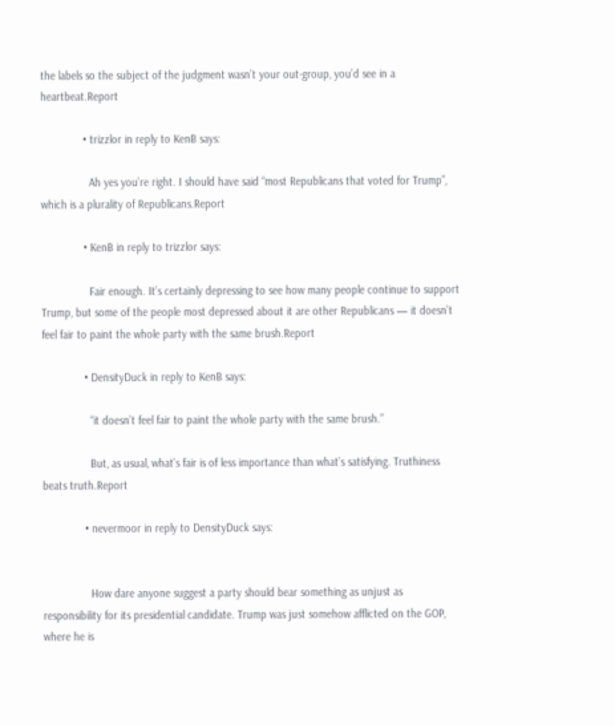the labels so the subject of the judgment wasn’t your out-group, you’d see in a heartbeat.Report

              • trizzlor in reply to KenB says:

                Ah yes you’re right. I should have said “most Republicans that voted for Trump”, which is a plurality of Republicans.Report

              • KenB in reply to trizzlor says:

                Fair enough. It’s certainly depressing to see how many people continue to support Trump, but some of the people most depressed about it are other Republicans — it doesn’t feel fair to paint the whole party with the same brush.Report

              • DensityDuck in reply to KenB says:

                “it doesn’t feel fair to paint the whole party with the same brush.”

                But, as usual, what’s fair is of less importance than what’s satisfying. Truthiness beats truth.Report

              • nevermoor in reply to DensityDuck says:


                How dare anyone suggest a party should bear something as unjust as responsibility for its presidential candidate. Trump was just somehow afflicted on the GOP, where he is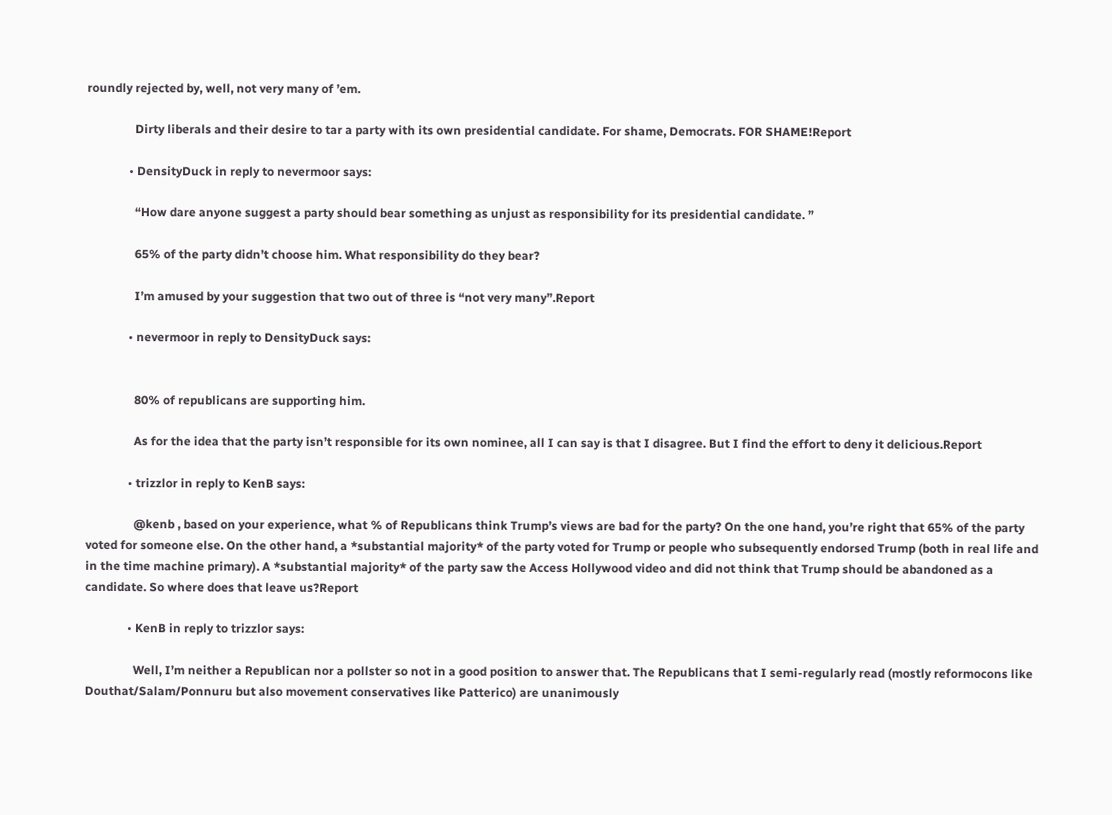roundly rejected by, well, not very many of ’em.

                Dirty liberals and their desire to tar a party with its own presidential candidate. For shame, Democrats. FOR SHAME!Report

              • DensityDuck in reply to nevermoor says:

                “How dare anyone suggest a party should bear something as unjust as responsibility for its presidential candidate. ”

                65% of the party didn’t choose him. What responsibility do they bear?

                I’m amused by your suggestion that two out of three is “not very many”.Report

              • nevermoor in reply to DensityDuck says:


                80% of republicans are supporting him.

                As for the idea that the party isn’t responsible for its own nominee, all I can say is that I disagree. But I find the effort to deny it delicious.Report

              • trizzlor in reply to KenB says:

                @kenb , based on your experience, what % of Republicans think Trump’s views are bad for the party? On the one hand, you’re right that 65% of the party voted for someone else. On the other hand, a *substantial majority* of the party voted for Trump or people who subsequently endorsed Trump (both in real life and in the time machine primary). A *substantial majority* of the party saw the Access Hollywood video and did not think that Trump should be abandoned as a candidate. So where does that leave us?Report

              • KenB in reply to trizzlor says:

                Well, I’m neither a Republican nor a pollster so not in a good position to answer that. The Republicans that I semi-regularly read (mostly reformocons like Douthat/Salam/Ponnuru but also movement conservatives like Patterico) are unanimously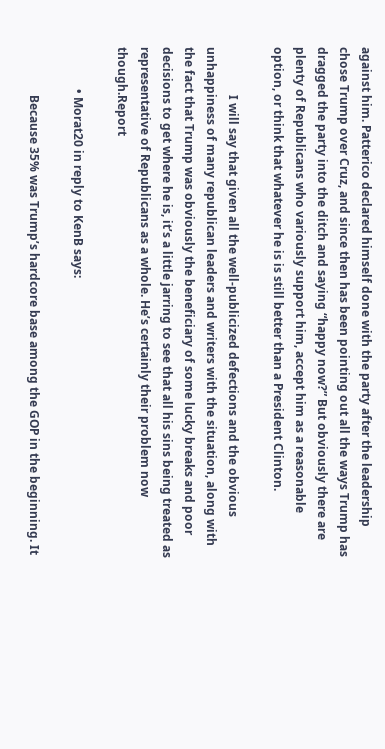against him. Patterico declared himself done with the party after the leadership chose Trump over Cruz, and since then has been pointing out all the ways Trump has dragged the party into the ditch and saying “happy now?” But obviously there are plenty of Republicans who variously support him, accept him as a reasonable option, or think that whatever he is is still better than a President Clinton.

                I will say that given all the well-publicized defections and the obvious unhappiness of many republican leaders and writers with the situation, along with the fact that Trump was obviously the beneficiary of some lucky breaks and poor decisions to get where he is, it’s a little jarring to see that all his sins being treated as representative of Republicans as a whole. He’s certainly their problem now though.Report

              • Morat20 in reply to KenB says:

                Because 35% was Trump’s hardcore base among the GOP in the beginning. It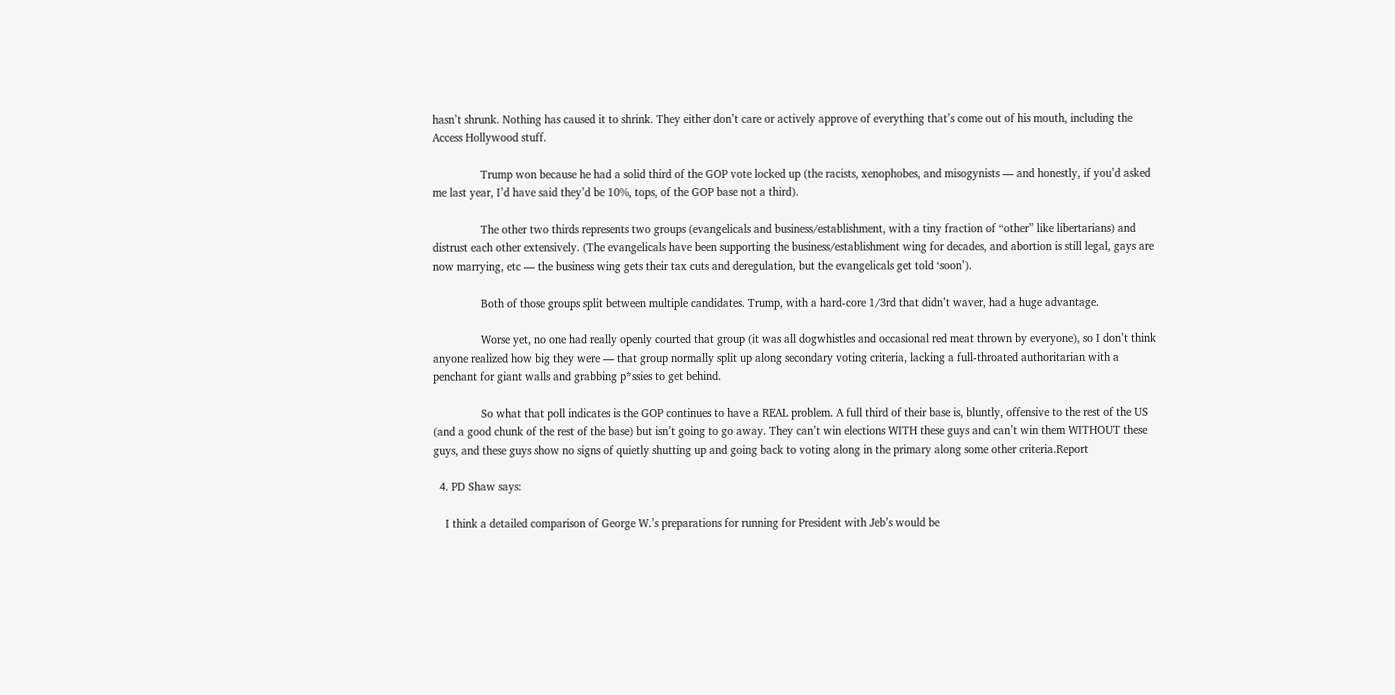hasn’t shrunk. Nothing has caused it to shrink. They either don’t care or actively approve of everything that’s come out of his mouth, including the Access Hollywood stuff.

                Trump won because he had a solid third of the GOP vote locked up (the racists, xenophobes, and misogynists — and honestly, if you’d asked me last year, I’d have said they’d be 10%, tops, of the GOP base not a third).

                The other two thirds represents two groups (evangelicals and business/establishment, with a tiny fraction of “other” like libertarians) and distrust each other extensively. (The evangelicals have been supporting the business/establishment wing for decades, and abortion is still legal, gays are now marrying, etc — the business wing gets their tax cuts and deregulation, but the evangelicals get told ‘soon’).

                Both of those groups split between multiple candidates. Trump, with a hard-core 1/3rd that didn’t waver, had a huge advantage.

                Worse yet, no one had really openly courted that group (it was all dogwhistles and occasional red meat thrown by everyone), so I don’t think anyone realized how big they were — that group normally split up along secondary voting criteria, lacking a full-throated authoritarian with a penchant for giant walls and grabbing p*ssies to get behind.

                So what that poll indicates is the GOP continues to have a REAL problem. A full third of their base is, bluntly, offensive to the rest of the US (and a good chunk of the rest of the base) but isn’t going to go away. They can’t win elections WITH these guys and can’t win them WITHOUT these guys, and these guys show no signs of quietly shutting up and going back to voting along in the primary along some other criteria.Report

  4. PD Shaw says:

    I think a detailed comparison of George W.’s preparations for running for President with Jeb’s would be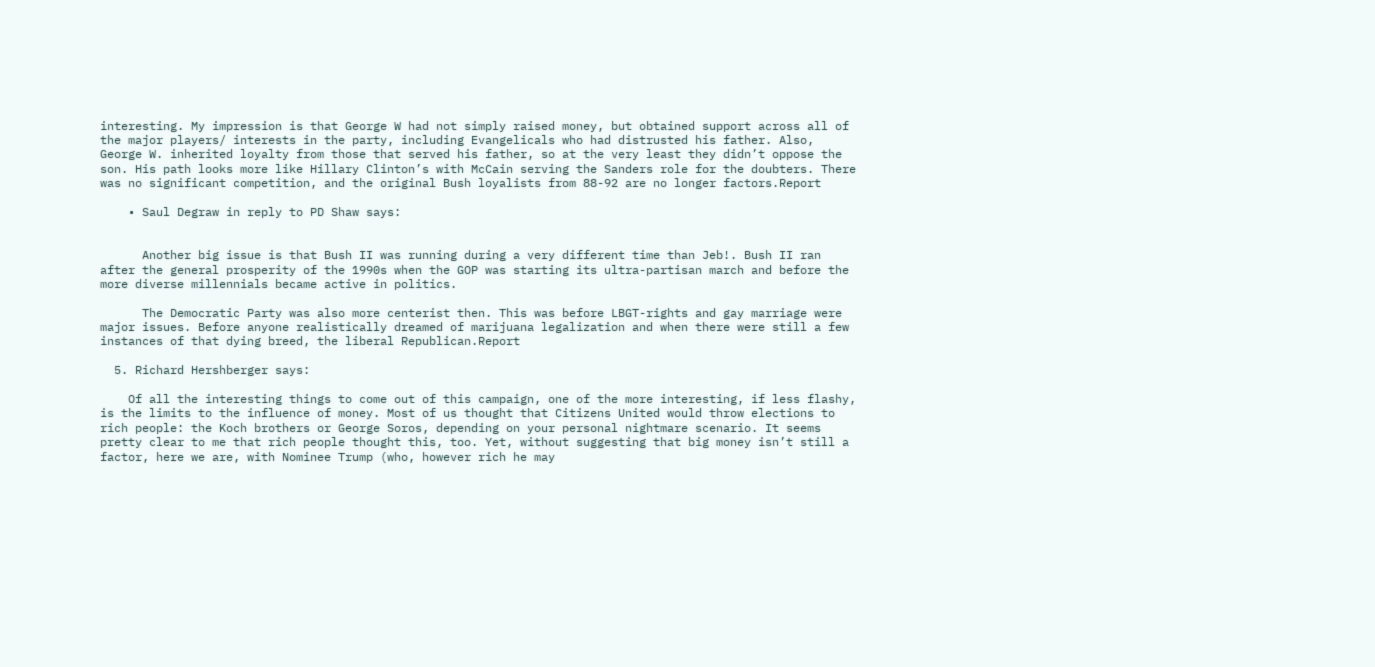interesting. My impression is that George W had not simply raised money, but obtained support across all of the major players/ interests in the party, including Evangelicals who had distrusted his father. Also, George W. inherited loyalty from those that served his father, so at the very least they didn’t oppose the son. His path looks more like Hillary Clinton’s with McCain serving the Sanders role for the doubters. There was no significant competition, and the original Bush loyalists from 88-92 are no longer factors.Report

    • Saul Degraw in reply to PD Shaw says:


      Another big issue is that Bush II was running during a very different time than Jeb!. Bush II ran after the general prosperity of the 1990s when the GOP was starting its ultra-partisan march and before the more diverse millennials became active in politics.

      The Democratic Party was also more centerist then. This was before LBGT-rights and gay marriage were major issues. Before anyone realistically dreamed of marijuana legalization and when there were still a few instances of that dying breed, the liberal Republican.Report

  5. Richard Hershberger says:

    Of all the interesting things to come out of this campaign, one of the more interesting, if less flashy, is the limits to the influence of money. Most of us thought that Citizens United would throw elections to rich people: the Koch brothers or George Soros, depending on your personal nightmare scenario. It seems pretty clear to me that rich people thought this, too. Yet, without suggesting that big money isn’t still a factor, here we are, with Nominee Trump (who, however rich he may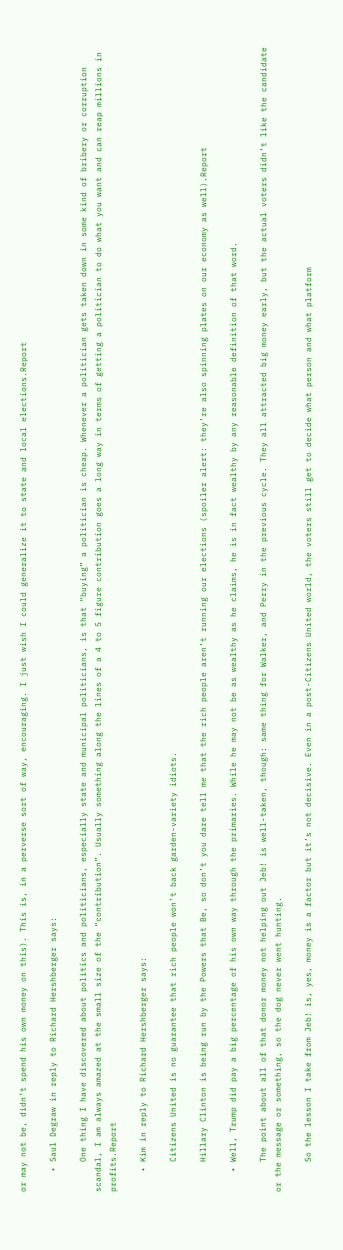or may not be, didn’t spend his own money on this). This is, in a perverse sort of way, encouraging. I just wish I could generalize it to state and local elections.Report

    • Saul Degraw in reply to Richard Hershberger says:

      One thing I have discovered about politics and politicians, especially state and municipal politicians, is that “buying” a politician is cheap. Whenever a politician gets taken down in some kind of bribery or corruption scandal, I am always amazed at the small size of the “contribution”. Usually something along the lines of a 4 to 5 figure contribution goes a long way in terms of getting a politician to do what you want and can reap millions in profits.Report

    • Kim in reply to Richard Hershberger says:

      Citizens United is no guarantee that rich people won’t back garden-variety idiots.

      Hillary Clinton is being run by the Powers that Be, so don’t you dare tell me that the rich people aren’t running our elections (spoiler alert: they’re also spinning plates on our economy as well).Report

    • Well, Trump did pay a big percentage of his own way through the primaries. While he may not be as wealthy as he claims, he is in fact wealthy by any reasonable definition of that word.

      The point about all of that donor money not helping out Jeb! is well-taken, though: same thing for Walker, and Perry in the previous cycle. They all attracted big money early, but the actual voters didn’t like the candidate or the message or something, so the dog never went hunting.

      So the lesson I take from Jeb! is, yes, money is a factor but it’s not decisive. Even in a post-Citizens United world, the voters still get to decide what person and what platform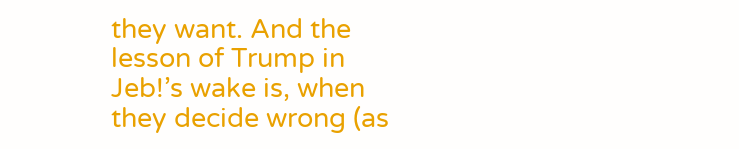they want. And the lesson of Trump in Jeb!’s wake is, when they decide wrong (as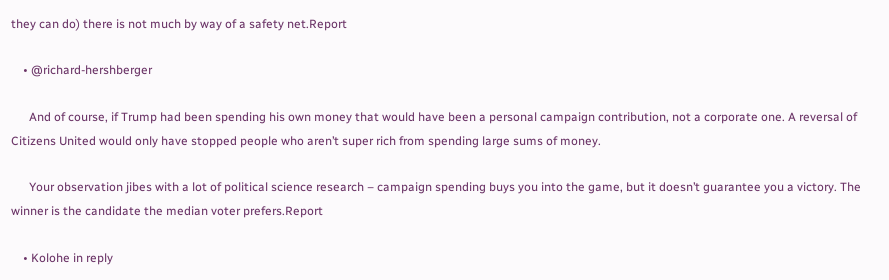they can do) there is not much by way of a safety net.Report

    • @richard-hershberger

      And of course, if Trump had been spending his own money that would have been a personal campaign contribution, not a corporate one. A reversal of Citizens United would only have stopped people who aren’t super rich from spending large sums of money.

      Your observation jibes with a lot of political science research – campaign spending buys you into the game, but it doesn’t guarantee you a victory. The winner is the candidate the median voter prefers.Report

    • Kolohe in reply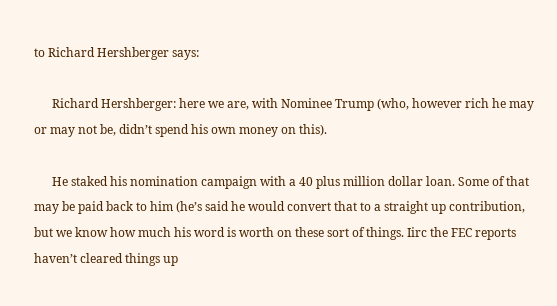to Richard Hershberger says:

      Richard Hershberger: here we are, with Nominee Trump (who, however rich he may or may not be, didn’t spend his own money on this).

      He staked his nomination campaign with a 40 plus million dollar loan. Some of that may be paid back to him (he’s said he would convert that to a straight up contribution, but we know how much his word is worth on these sort of things. Iirc the FEC reports haven’t cleared things up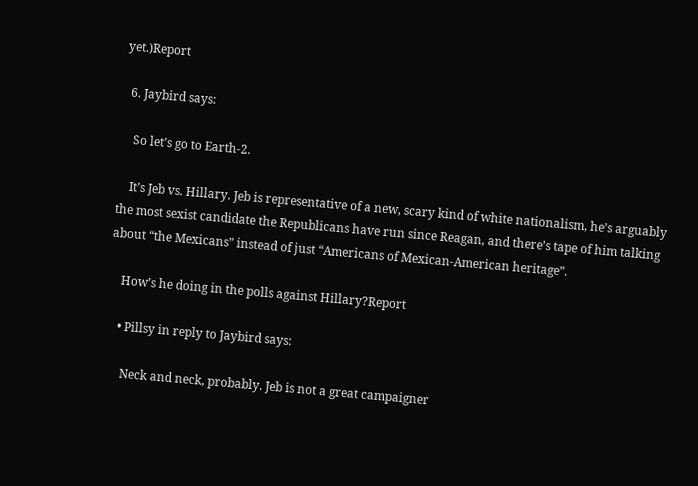yet.)Report

  6. Jaybird says:

    So let’s go to Earth-2.

    It’s Jeb vs. Hillary. Jeb is representative of a new, scary kind of white nationalism, he’s arguably the most sexist candidate the Republicans have run since Reagan, and there’s tape of him talking about “the Mexicans” instead of just “Americans of Mexican-American heritage”.

    How’s he doing in the polls against Hillary?Report

    • Pillsy in reply to Jaybird says:

      Neck and neck, probably. Jeb is not a great campaigner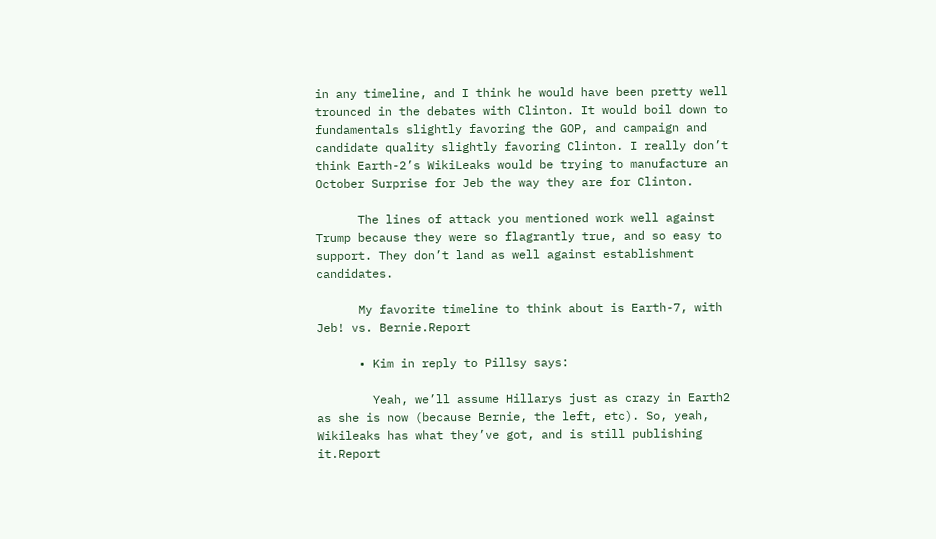in any timeline, and I think he would have been pretty well trounced in the debates with Clinton. It would boil down to fundamentals slightly favoring the GOP, and campaign and candidate quality slightly favoring Clinton. I really don’t think Earth-2’s WikiLeaks would be trying to manufacture an October Surprise for Jeb the way they are for Clinton.

      The lines of attack you mentioned work well against Trump because they were so flagrantly true, and so easy to support. They don’t land as well against establishment candidates.

      My favorite timeline to think about is Earth-7, with Jeb! vs. Bernie.Report

      • Kim in reply to Pillsy says:

        Yeah, we’ll assume Hillarys just as crazy in Earth2 as she is now (because Bernie, the left, etc). So, yeah, Wikileaks has what they’ve got, and is still publishing it.Report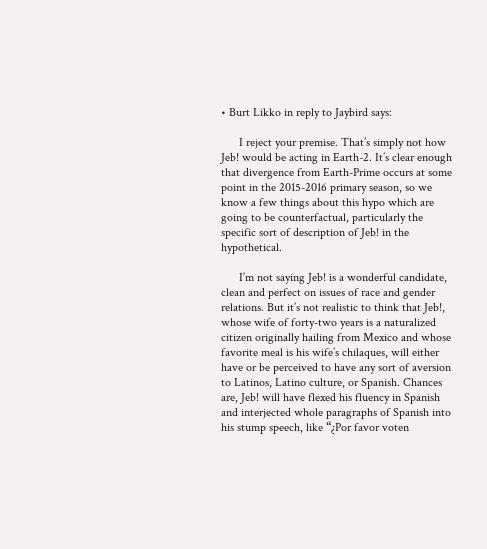• Burt Likko in reply to Jaybird says:

      I reject your premise. That’s simply not how Jeb! would be acting in Earth-2. It’s clear enough that divergence from Earth-Prime occurs at some point in the 2015-2016 primary season, so we know a few things about this hypo which are going to be counterfactual, particularly the specific sort of description of Jeb! in the hypothetical.

      I’m not saying Jeb! is a wonderful candidate, clean and perfect on issues of race and gender relations. But it’s not realistic to think that Jeb!, whose wife of forty-two years is a naturalized citizen originally hailing from Mexico and whose favorite meal is his wife’s chilaques, will either have or be perceived to have any sort of aversion to Latinos, Latino culture, or Spanish. Chances are, Jeb! will have flexed his fluency in Spanish and interjected whole paragraphs of Spanish into his stump speech, like “¿Por favor voten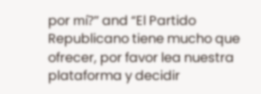por mí?” and “El Partido Republicano tiene mucho que ofrecer, por favor lea nuestra plataforma y decidir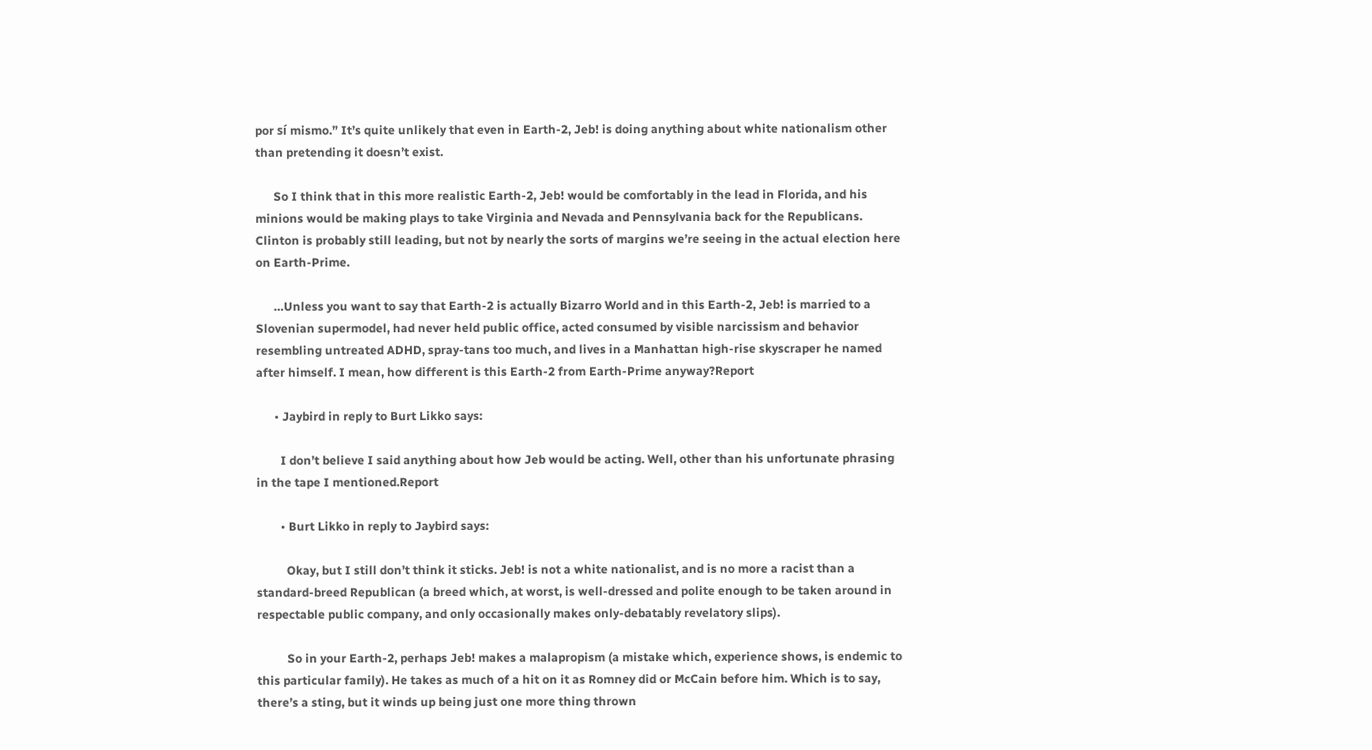por sí mismo.” It’s quite unlikely that even in Earth-2, Jeb! is doing anything about white nationalism other than pretending it doesn’t exist.

      So I think that in this more realistic Earth-2, Jeb! would be comfortably in the lead in Florida, and his minions would be making plays to take Virginia and Nevada and Pennsylvania back for the Republicans. Clinton is probably still leading, but not by nearly the sorts of margins we’re seeing in the actual election here on Earth-Prime.

      …Unless you want to say that Earth-2 is actually Bizarro World and in this Earth-2, Jeb! is married to a Slovenian supermodel, had never held public office, acted consumed by visible narcissism and behavior resembling untreated ADHD, spray-tans too much, and lives in a Manhattan high-rise skyscraper he named after himself. I mean, how different is this Earth-2 from Earth-Prime anyway?Report

      • Jaybird in reply to Burt Likko says:

        I don’t believe I said anything about how Jeb would be acting. Well, other than his unfortunate phrasing in the tape I mentioned.Report

        • Burt Likko in reply to Jaybird says:

          Okay, but I still don’t think it sticks. Jeb! is not a white nationalist, and is no more a racist than a standard-breed Republican (a breed which, at worst, is well-dressed and polite enough to be taken around in respectable public company, and only occasionally makes only-debatably revelatory slips).

          So in your Earth-2, perhaps Jeb! makes a malapropism (a mistake which, experience shows, is endemic to this particular family). He takes as much of a hit on it as Romney did or McCain before him. Which is to say, there’s a sting, but it winds up being just one more thing thrown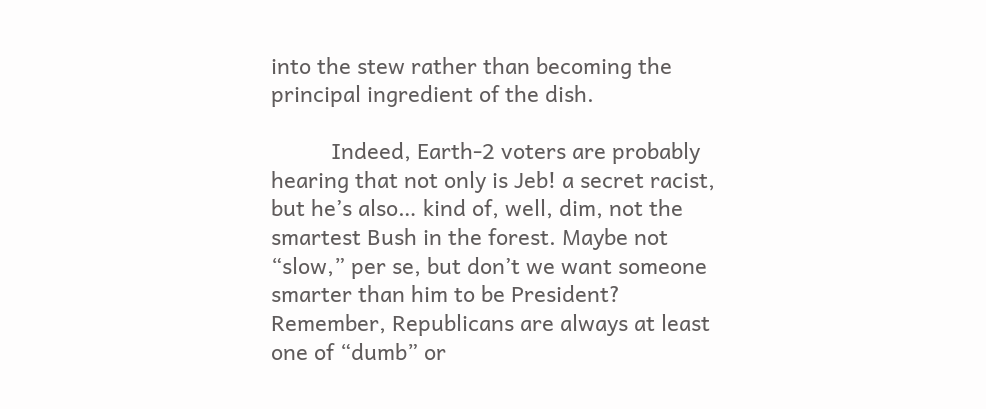into the stew rather than becoming the principal ingredient of the dish.

          Indeed, Earth-2 voters are probably hearing that not only is Jeb! a secret racist, but he’s also… kind of, well, dim, not the smartest Bush in the forest. Maybe not “slow,” per se, but don’t we want someone smarter than him to be President? Remember, Republicans are always at least one of “dumb” or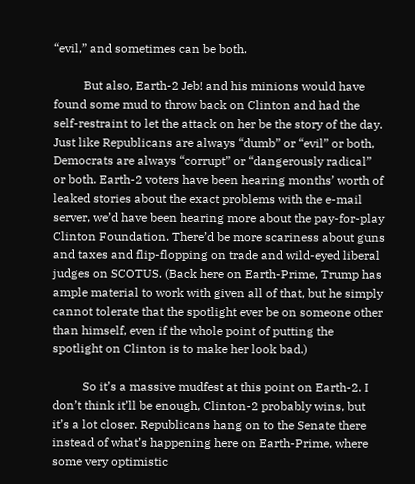“evil,” and sometimes can be both.

          But also, Earth-2 Jeb! and his minions would have found some mud to throw back on Clinton and had the self-restraint to let the attack on her be the story of the day. Just like Republicans are always “dumb” or “evil” or both, Democrats are always “corrupt” or “dangerously radical” or both. Earth-2 voters have been hearing months’ worth of leaked stories about the exact problems with the e-mail server, we’d have been hearing more about the pay-for-play Clinton Foundation. There’d be more scariness about guns and taxes and flip-flopping on trade and wild-eyed liberal judges on SCOTUS. (Back here on Earth-Prime, Trump has ample material to work with given all of that, but he simply cannot tolerate that the spotlight ever be on someone other than himself, even if the whole point of putting the spotlight on Clinton is to make her look bad.)

          So it’s a massive mudfest at this point on Earth-2. I don’t think it’ll be enough, Clinton-2 probably wins, but it’s a lot closer. Republicans hang on to the Senate there instead of what’s happening here on Earth-Prime, where some very optimistic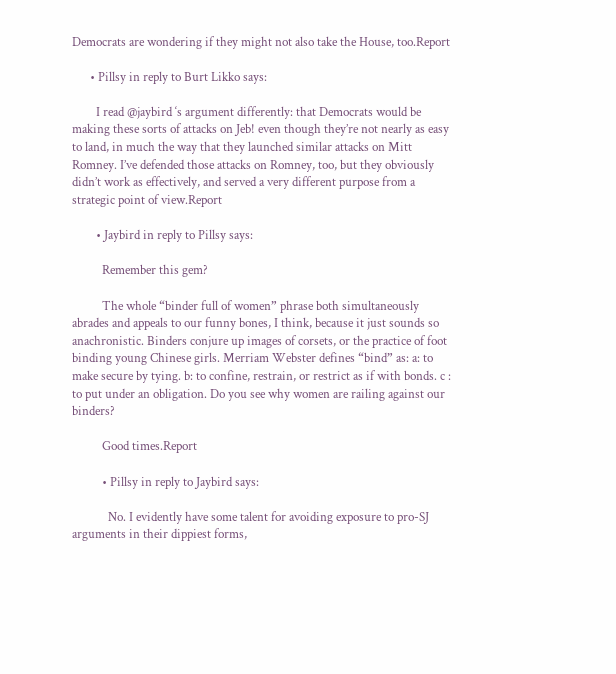Democrats are wondering if they might not also take the House, too.Report

      • Pillsy in reply to Burt Likko says:

        I read @jaybird ‘s argument differently: that Democrats would be making these sorts of attacks on Jeb! even though they’re not nearly as easy to land, in much the way that they launched similar attacks on Mitt Romney. I’ve defended those attacks on Romney, too, but they obviously didn’t work as effectively, and served a very different purpose from a strategic point of view.Report

        • Jaybird in reply to Pillsy says:

          Remember this gem?

          The whole “binder full of women” phrase both simultaneously abrades and appeals to our funny bones, I think, because it just sounds so anachronistic. Binders conjure up images of corsets, or the practice of foot binding young Chinese girls. Merriam Webster defines “bind” as: a: to make secure by tying. b: to confine, restrain, or restrict as if with bonds. c : to put under an obligation. Do you see why women are railing against our binders?

          Good times.Report

          • Pillsy in reply to Jaybird says:

            No. I evidently have some talent for avoiding exposure to pro-SJ arguments in their dippiest forms,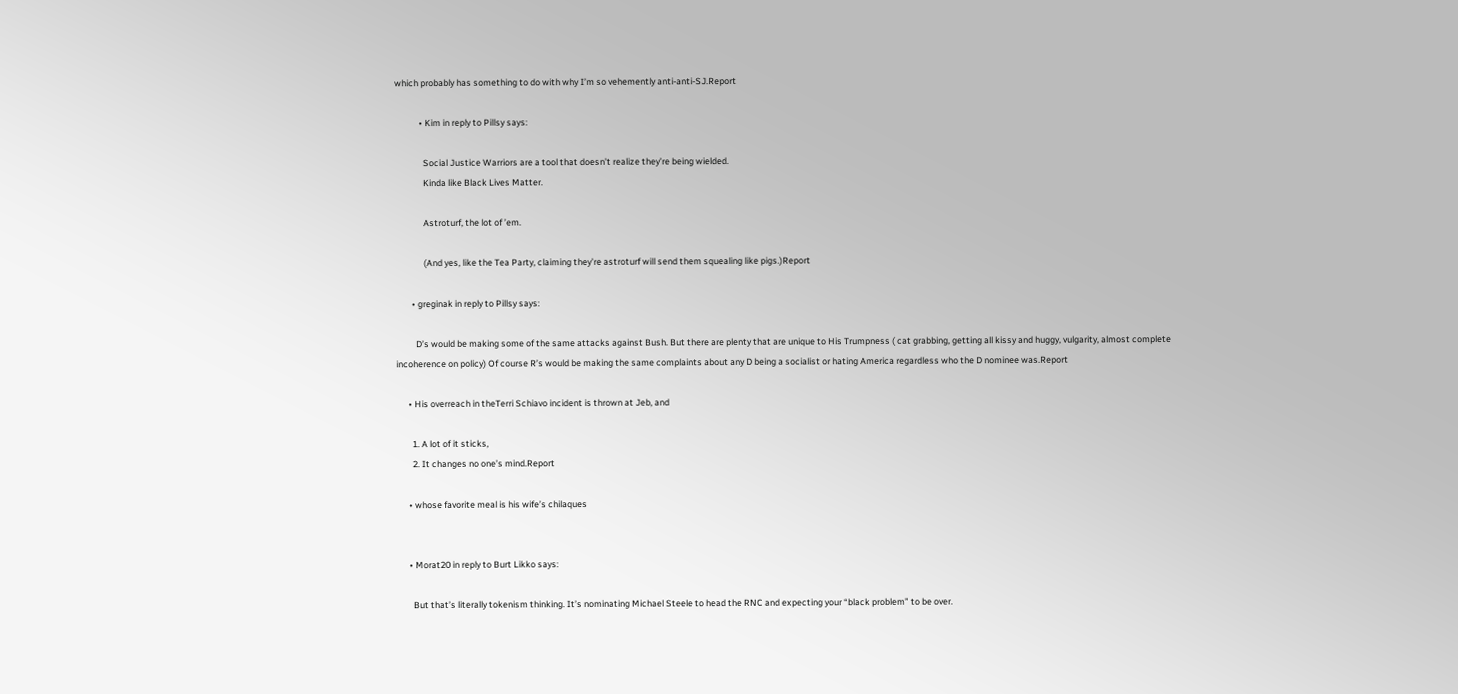which probably has something to do with why I’m so vehemently anti-anti-SJ.Report

            • Kim in reply to Pillsy says:

              Social Justice Warriors are a tool that doesn’t realize they’re being wielded.
              Kinda like Black Lives Matter.

              Astroturf, the lot of ’em.

              (And yes, like the Tea Party, claiming they’re astroturf will send them squealing like pigs.)Report

        • greginak in reply to Pillsy says:

          D’s would be making some of the same attacks against Bush. But there are plenty that are unique to His Trumpness ( cat grabbing, getting all kissy and huggy, vulgarity, almost complete incoherence on policy) Of course R’s would be making the same complaints about any D being a socialist or hating America regardless who the D nominee was.Report

      • His overreach in theTerri Schiavo incident is thrown at Jeb, and

        1. A lot of it sticks,
        2. It changes no one’s mind.Report

      • whose favorite meal is his wife’s chilaques


      • Morat20 in reply to Burt Likko says:

        But that’s literally tokenism thinking. It’s nominating Michael Steele to head the RNC and expecting your “black problem” to be over.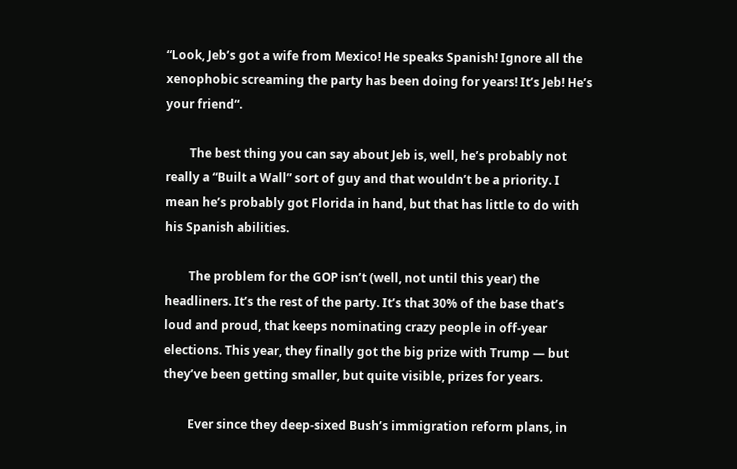“Look, Jeb’s got a wife from Mexico! He speaks Spanish! Ignore all the xenophobic screaming the party has been doing for years! It’s Jeb! He’s your friend“.

        The best thing you can say about Jeb is, well, he’s probably not really a “Built a Wall” sort of guy and that wouldn’t be a priority. I mean he’s probably got Florida in hand, but that has little to do with his Spanish abilities.

        The problem for the GOP isn’t (well, not until this year) the headliners. It’s the rest of the party. It’s that 30% of the base that’s loud and proud, that keeps nominating crazy people in off-year elections. This year, they finally got the big prize with Trump — but they’ve been getting smaller, but quite visible, prizes for years.

        Ever since they deep-sixed Bush’s immigration reform plans, in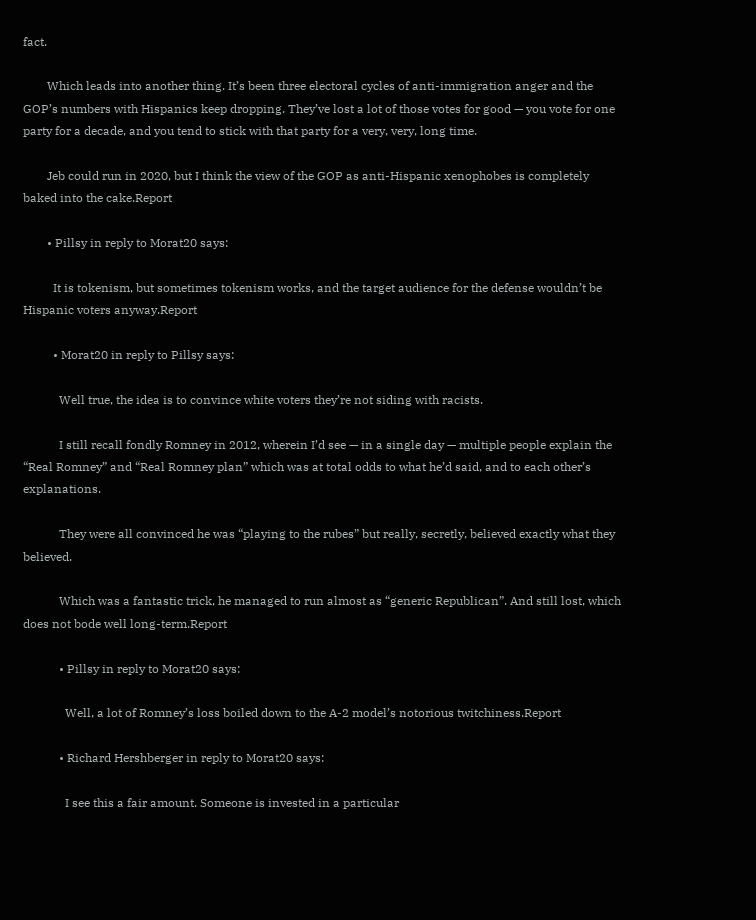fact.

        Which leads into another thing. It’s been three electoral cycles of anti-immigration anger and the GOP’s numbers with Hispanics keep dropping. They’ve lost a lot of those votes for good — you vote for one party for a decade, and you tend to stick with that party for a very, very, long time.

        Jeb could run in 2020, but I think the view of the GOP as anti-Hispanic xenophobes is completely baked into the cake.Report

        • Pillsy in reply to Morat20 says:

          It is tokenism, but sometimes tokenism works, and the target audience for the defense wouldn’t be Hispanic voters anyway.Report

          • Morat20 in reply to Pillsy says:

            Well true, the idea is to convince white voters they’re not siding with racists.

            I still recall fondly Romney in 2012, wherein I’d see — in a single day — multiple people explain the “Real Romney” and “Real Romney plan” which was at total odds to what he’d said, and to each other’s explanations.

            They were all convinced he was “playing to the rubes” but really, secretly, believed exactly what they believed.

            Which was a fantastic trick, he managed to run almost as “generic Republican”. And still lost, which does not bode well long-term.Report

            • Pillsy in reply to Morat20 says:

              Well, a lot of Romney’s loss boiled down to the A-2 model’s notorious twitchiness.Report

            • Richard Hershberger in reply to Morat20 says:

              I see this a fair amount. Someone is invested in a particular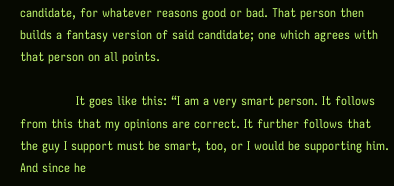candidate, for whatever reasons good or bad. That person then builds a fantasy version of said candidate; one which agrees with that person on all points.

              It goes like this: “I am a very smart person. It follows from this that my opinions are correct. It further follows that the guy I support must be smart, too, or I would be supporting him. And since he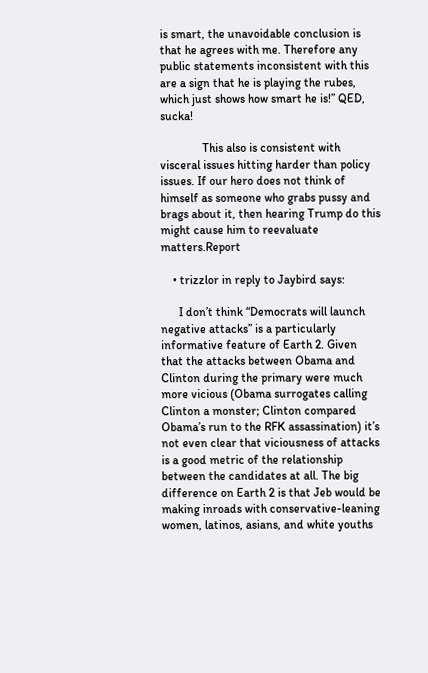is smart, the unavoidable conclusion is that he agrees with me. Therefore any public statements inconsistent with this are a sign that he is playing the rubes, which just shows how smart he is!” QED, sucka!

              This also is consistent with visceral issues hitting harder than policy issues. If our hero does not think of himself as someone who grabs pussy and brags about it, then hearing Trump do this might cause him to reevaluate matters.Report

    • trizzlor in reply to Jaybird says:

      I don’t think “Democrats will launch negative attacks” is a particularly informative feature of Earth 2. Given that the attacks between Obama and Clinton during the primary were much more vicious (Obama surrogates calling Clinton a monster; Clinton compared Obama’s run to the RFK assassination) it’s not even clear that viciousness of attacks is a good metric of the relationship between the candidates at all. The big difference on Earth 2 is that Jeb would be making inroads with conservative-leaning women, latinos, asians, and white youths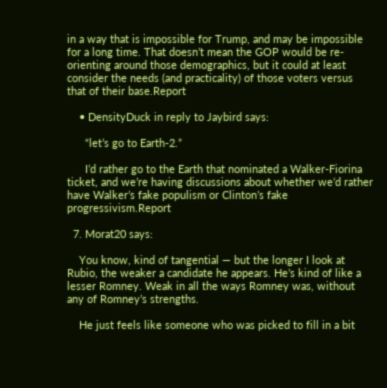in a way that is impossible for Trump, and may be impossible for a long time. That doesn’t mean the GOP would be re-orienting around those demographics, but it could at least consider the needs (and practicality) of those voters versus that of their base.Report

    • DensityDuck in reply to Jaybird says:

      “let’s go to Earth-2.”

      I’d rather go to the Earth that nominated a Walker-Fiorina ticket, and we’re having discussions about whether we’d rather have Walker’s fake populism or Clinton’s fake progressivism.Report

  7. Morat20 says:

    You know, kind of tangential — but the longer I look at Rubio, the weaker a candidate he appears. He’s kind of like a lesser Romney. Weak in all the ways Romney was, without any of Romney’s strengths.

    He just feels like someone who was picked to fill in a bit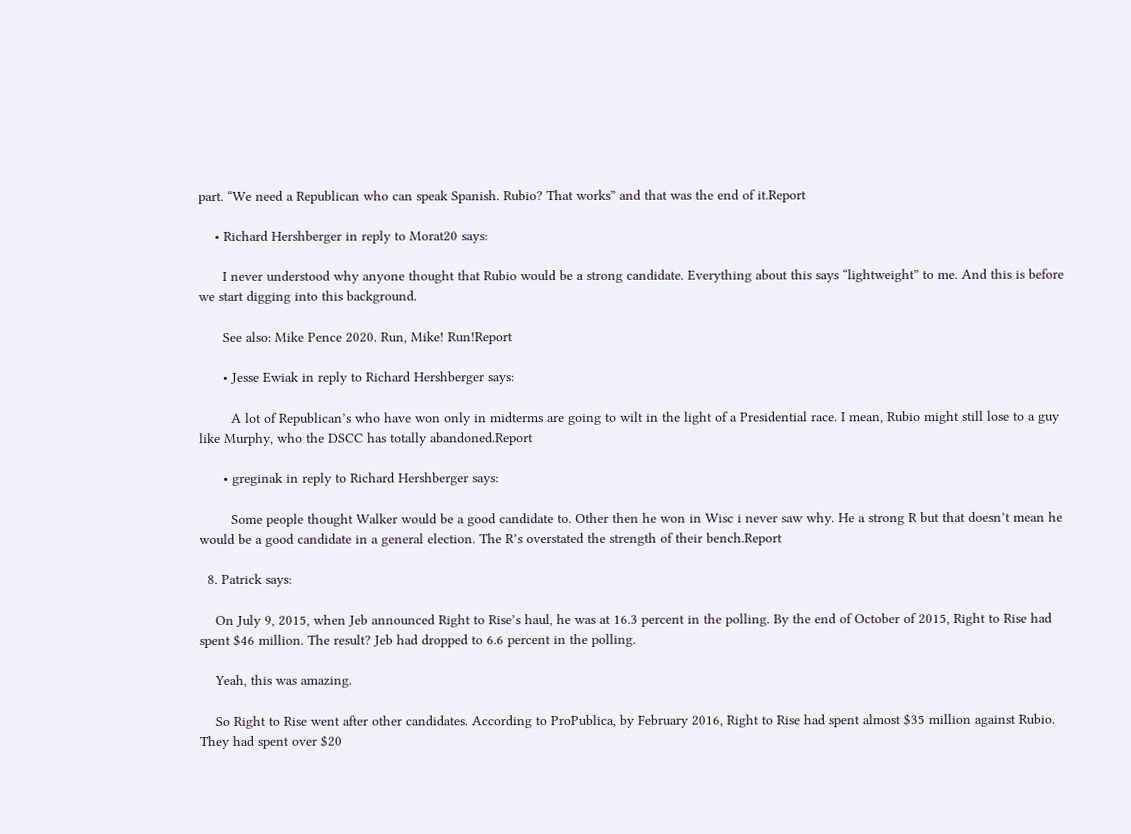part. “We need a Republican who can speak Spanish. Rubio? That works” and that was the end of it.Report

    • Richard Hershberger in reply to Morat20 says:

      I never understood why anyone thought that Rubio would be a strong candidate. Everything about this says “lightweight” to me. And this is before we start digging into this background.

      See also: Mike Pence 2020. Run, Mike! Run!Report

      • Jesse Ewiak in reply to Richard Hershberger says:

        A lot of Republican’s who have won only in midterms are going to wilt in the light of a Presidential race. I mean, Rubio might still lose to a guy like Murphy, who the DSCC has totally abandoned.Report

      • greginak in reply to Richard Hershberger says:

        Some people thought Walker would be a good candidate to. Other then he won in Wisc i never saw why. He a strong R but that doesn’t mean he would be a good candidate in a general election. The R’s overstated the strength of their bench.Report

  8. Patrick says:

    On July 9, 2015, when Jeb announced Right to Rise’s haul, he was at 16.3 percent in the polling. By the end of October of 2015, Right to Rise had spent $46 million. The result? Jeb had dropped to 6.6 percent in the polling.

    Yeah, this was amazing.

    So Right to Rise went after other candidates. According to ProPublica, by February 2016, Right to Rise had spent almost $35 million against Rubio. They had spent over $20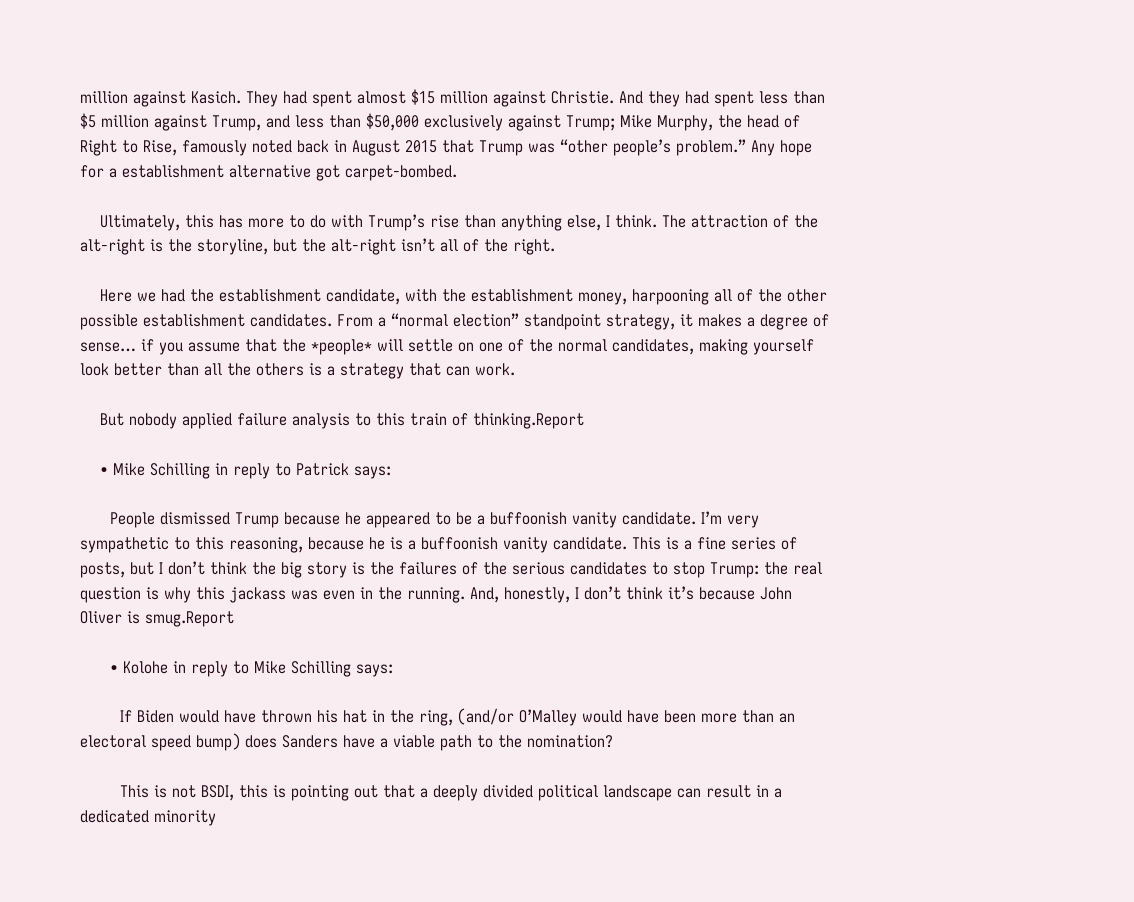million against Kasich. They had spent almost $15 million against Christie. And they had spent less than $5 million against Trump, and less than $50,000 exclusively against Trump; Mike Murphy, the head of Right to Rise, famously noted back in August 2015 that Trump was “other people’s problem.” Any hope for a establishment alternative got carpet-bombed.

    Ultimately, this has more to do with Trump’s rise than anything else, I think. The attraction of the alt-right is the storyline, but the alt-right isn’t all of the right.

    Here we had the establishment candidate, with the establishment money, harpooning all of the other possible establishment candidates. From a “normal election” standpoint strategy, it makes a degree of sense… if you assume that the *people* will settle on one of the normal candidates, making yourself look better than all the others is a strategy that can work.

    But nobody applied failure analysis to this train of thinking.Report

    • Mike Schilling in reply to Patrick says:

      People dismissed Trump because he appeared to be a buffoonish vanity candidate. I’m very sympathetic to this reasoning, because he is a buffoonish vanity candidate. This is a fine series of posts, but I don’t think the big story is the failures of the serious candidates to stop Trump: the real question is why this jackass was even in the running. And, honestly, I don’t think it’s because John Oliver is smug.Report

      • Kolohe in reply to Mike Schilling says:

        If Biden would have thrown his hat in the ring, (and/or O’Malley would have been more than an electoral speed bump) does Sanders have a viable path to the nomination?

        This is not BSDI, this is pointing out that a deeply divided political landscape can result in a dedicated minority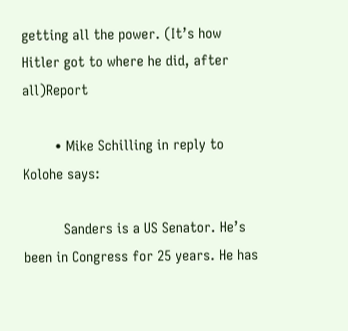getting all the power. (It’s how Hitler got to where he did, after all)Report

        • Mike Schilling in reply to Kolohe says:

          Sanders is a US Senator. He’s been in Congress for 25 years. He has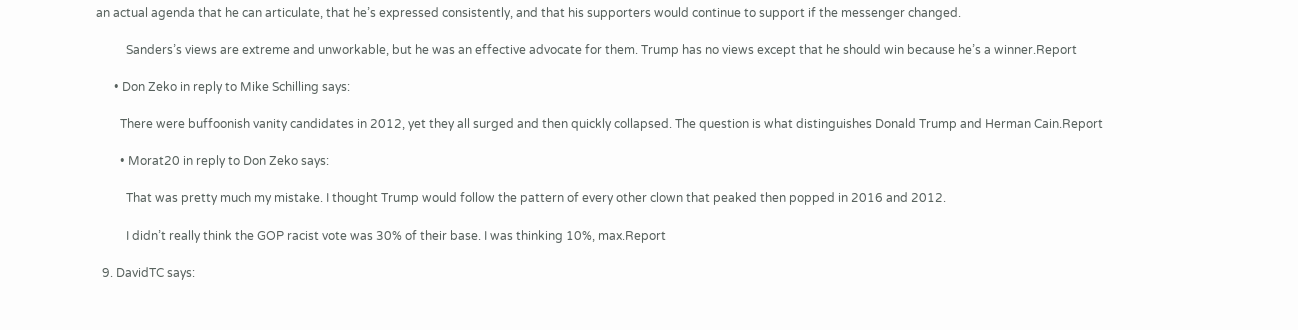an actual agenda that he can articulate, that he’s expressed consistently, and that his supporters would continue to support if the messenger changed.

          Sanders’s views are extreme and unworkable, but he was an effective advocate for them. Trump has no views except that he should win because he’s a winner.Report

      • Don Zeko in reply to Mike Schilling says:

        There were buffoonish vanity candidates in 2012, yet they all surged and then quickly collapsed. The question is what distinguishes Donald Trump and Herman Cain.Report

        • Morat20 in reply to Don Zeko says:

          That was pretty much my mistake. I thought Trump would follow the pattern of every other clown that peaked then popped in 2016 and 2012.

          I didn’t really think the GOP racist vote was 30% of their base. I was thinking 10%, max.Report

  9. DavidTC says: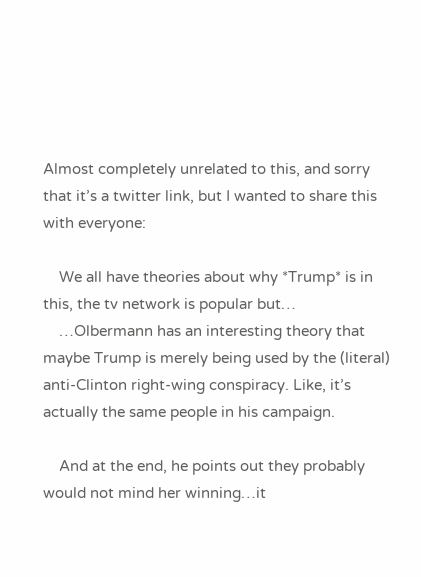Almost completely unrelated to this, and sorry that it’s a twitter link, but I wanted to share this with everyone:

    We all have theories about why *Trump* is in this, the tv network is popular but…
    …Olbermann has an interesting theory that maybe Trump is merely being used by the (literal) anti-Clinton right-wing conspiracy. Like, it’s actually the same people in his campaign.

    And at the end, he points out they probably would not mind her winning…it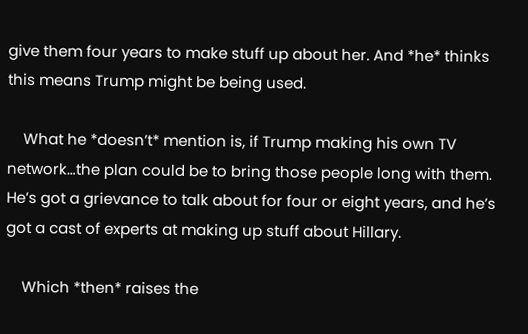give them four years to make stuff up about her. And *he* thinks this means Trump might be being used.

    What he *doesn’t* mention is, if Trump making his own TV network…the plan could be to bring those people long with them. He’s got a grievance to talk about for four or eight years, and he’s got a cast of experts at making up stuff about Hillary.

    Which *then* raises the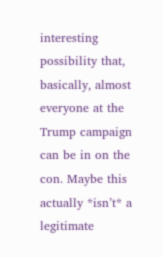interesting possibility that, basically, almost everyone at the Trump campaign can be in on the con. Maybe this actually *isn’t* a legitimate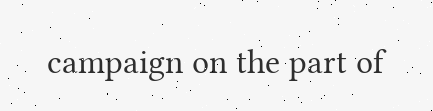campaign on the part of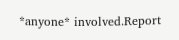*anyone* involved.Report